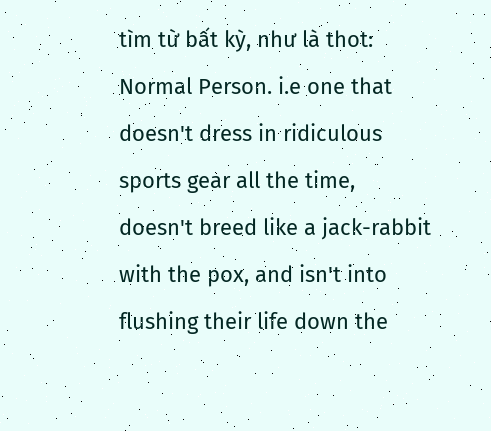tìm từ bất kỳ, như là thot:
Normal Person. i.e one that doesn't dress in ridiculous sports gear all the time, doesn't breed like a jack-rabbit with the pox, and isn't into flushing their life down the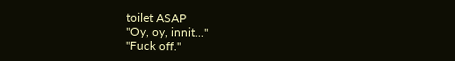toilet ASAP
"Oy, oy, innit..."
"Fuck off."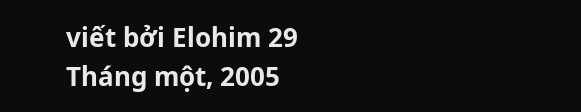viết bởi Elohim 29 Tháng một, 2005